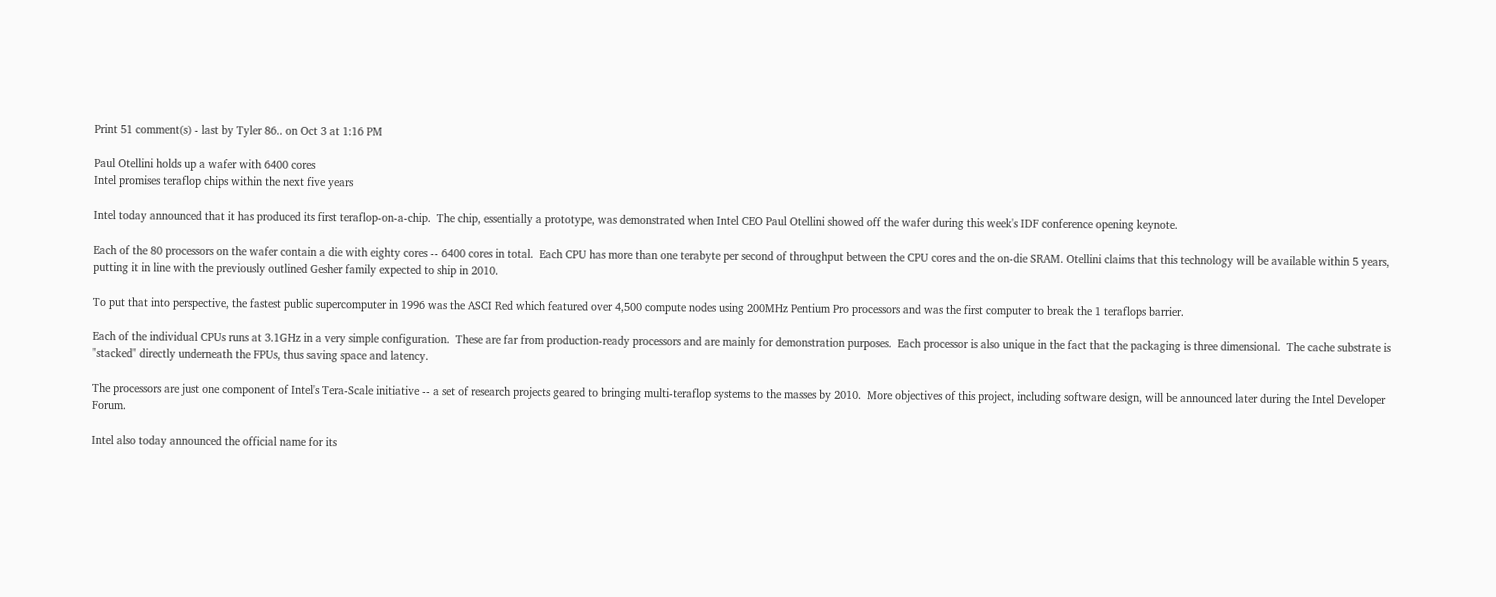Print 51 comment(s) - last by Tyler 86.. on Oct 3 at 1:16 PM

Paul Otellini holds up a wafer with 6400 cores
Intel promises teraflop chips within the next five years

Intel today announced that it has produced its first teraflop-on-a-chip.  The chip, essentially a prototype, was demonstrated when Intel CEO Paul Otellini showed off the wafer during this week's IDF conference opening keynote.

Each of the 80 processors on the wafer contain a die with eighty cores -- 6400 cores in total.  Each CPU has more than one terabyte per second of throughput between the CPU cores and the on-die SRAM. Otellini claims that this technology will be available within 5 years, putting it in line with the previously outlined Gesher family expected to ship in 2010.

To put that into perspective, the fastest public supercomputer in 1996 was the ASCI Red which featured over 4,500 compute nodes using 200MHz Pentium Pro processors and was the first computer to break the 1 teraflops barrier.

Each of the individual CPUs runs at 3.1GHz in a very simple configuration.  These are far from production-ready processors and are mainly for demonstration purposes.  Each processor is also unique in the fact that the packaging is three dimensional.  The cache substrate is "stacked" directly underneath the FPUs, thus saving space and latency.

The processors are just one component of Intel's Tera-Scale initiative -- a set of research projects geared to bringing multi-teraflop systems to the masses by 2010.  More objectives of this project, including software design, will be announced later during the Intel Developer Forum.

Intel also today announced the official name for its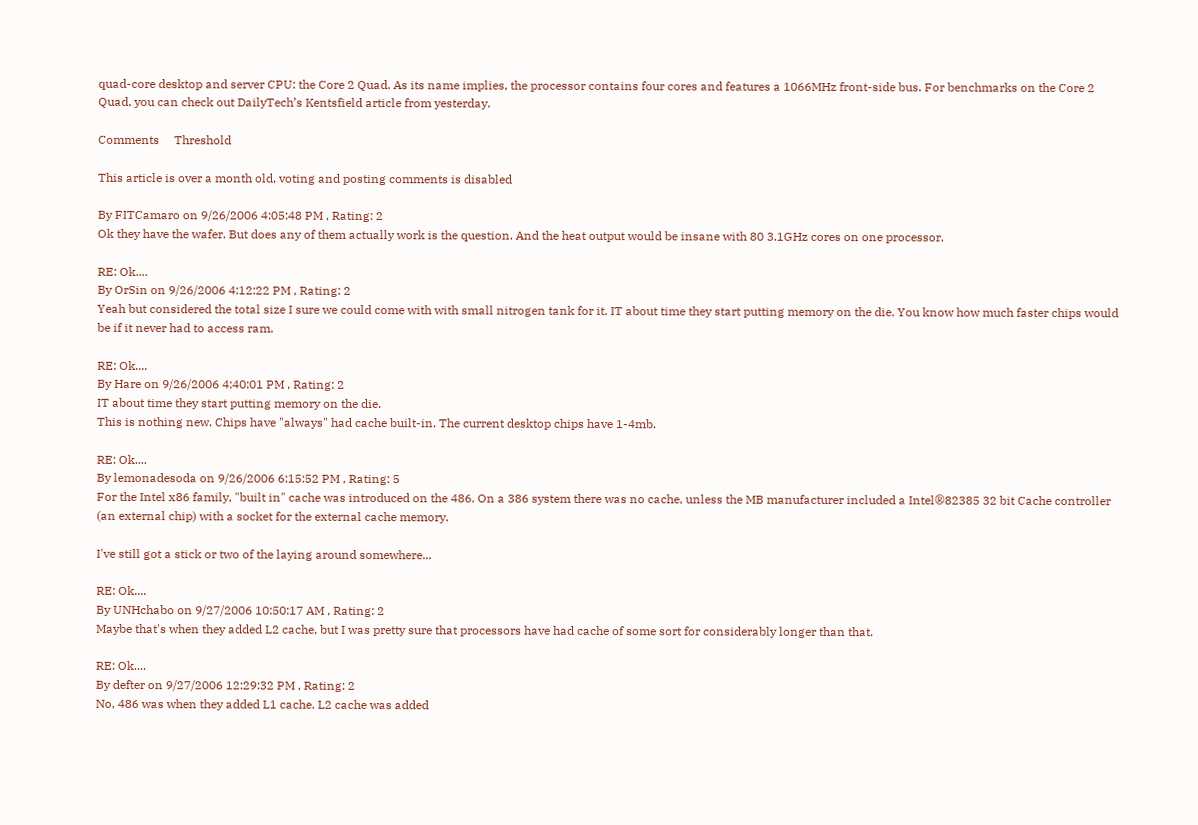quad-core desktop and server CPU: the Core 2 Quad. As its name implies, the processor contains four cores and features a 1066MHz front-side bus. For benchmarks on the Core 2 Quad, you can check out DailyTech’s Kentsfield article from yesterday.

Comments     Threshold

This article is over a month old, voting and posting comments is disabled

By FITCamaro on 9/26/2006 4:05:48 PM , Rating: 2
Ok they have the wafer. But does any of them actually work is the question. And the heat output would be insane with 80 3.1GHz cores on one processor.

RE: Ok....
By OrSin on 9/26/2006 4:12:22 PM , Rating: 2
Yeah but considered the total size I sure we could come with with small nitrogen tank for it. IT about time they start putting memory on the die. You know how much faster chips would be if it never had to access ram.

RE: Ok....
By Hare on 9/26/2006 4:40:01 PM , Rating: 2
IT about time they start putting memory on the die.
This is nothing new. Chips have "always" had cache built-in. The current desktop chips have 1-4mb.

RE: Ok....
By lemonadesoda on 9/26/2006 6:15:52 PM , Rating: 5
For the Intel x86 family, "built in" cache was introduced on the 486. On a 386 system there was no cache, unless the MB manufacturer included a Intel®82385 32 bit Cache controller (an external chip) with a socket for the external cache memory.

I've still got a stick or two of the laying around somewhere...

RE: Ok....
By UNHchabo on 9/27/2006 10:50:17 AM , Rating: 2
Maybe that's when they added L2 cache, but I was pretty sure that processors have had cache of some sort for considerably longer than that.

RE: Ok....
By defter on 9/27/2006 12:29:32 PM , Rating: 2
No, 486 was when they added L1 cache. L2 cache was added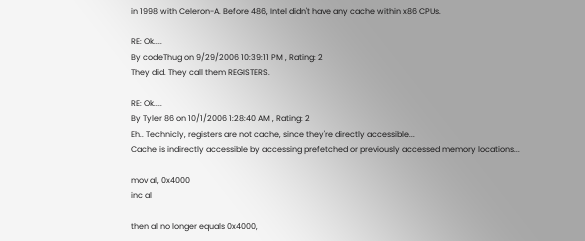in 1998 with Celeron-A. Before 486, Intel didn't have any cache within x86 CPUs.

RE: Ok....
By codeThug on 9/29/2006 10:39:11 PM , Rating: 2
They did. They call them REGISTERS.

RE: Ok....
By Tyler 86 on 10/1/2006 1:28:40 AM , Rating: 2
Eh.. Technicly, registers are not cache, since they're directly accessible...
Cache is indirectly accessible by accessing prefetched or previously accessed memory locations...

mov al, 0x4000
inc al

then al no longer equals 0x4000,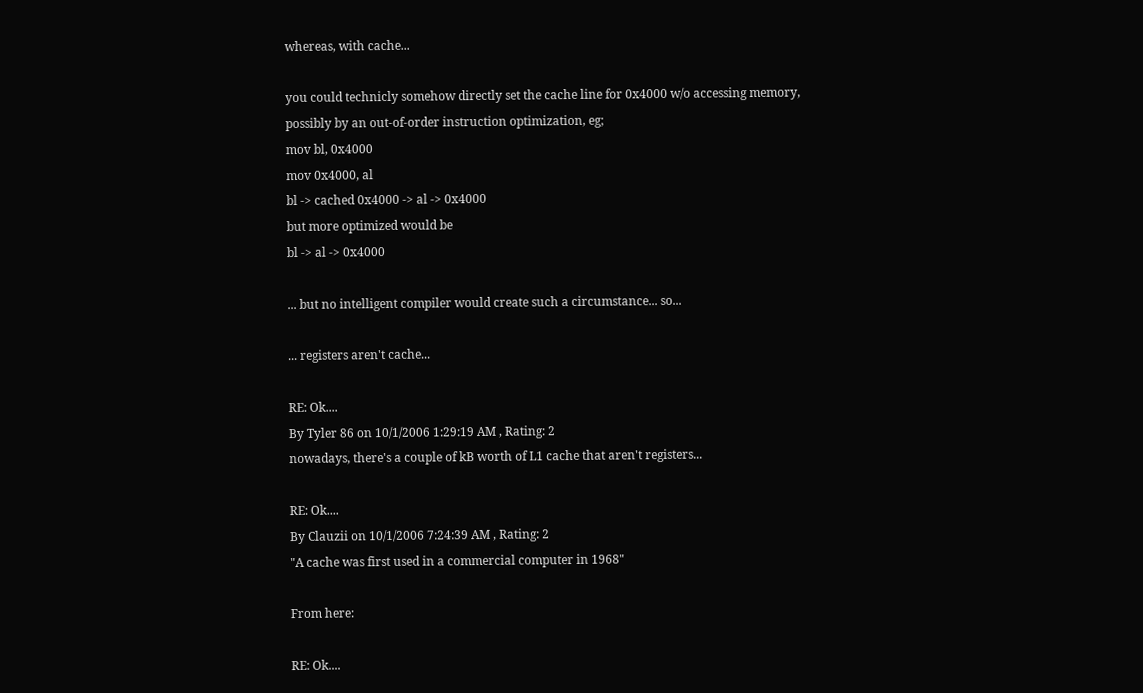whereas, with cache...

you could technicly somehow directly set the cache line for 0x4000 w/o accessing memory, possibly by an out-of-order instruction optimization, eg;
mov bl, 0x4000
mov 0x4000, al
bl -> cached 0x4000 -> al -> 0x4000
but more optimized would be
bl -> al -> 0x4000

... but no intelligent compiler would create such a circumstance... so...

... registers aren't cache...

RE: Ok....
By Tyler 86 on 10/1/2006 1:29:19 AM , Rating: 2
nowadays, there's a couple of kB worth of L1 cache that aren't registers...

RE: Ok....
By Clauzii on 10/1/2006 7:24:39 AM , Rating: 2
"A cache was first used in a commercial computer in 1968"

From here:

RE: Ok....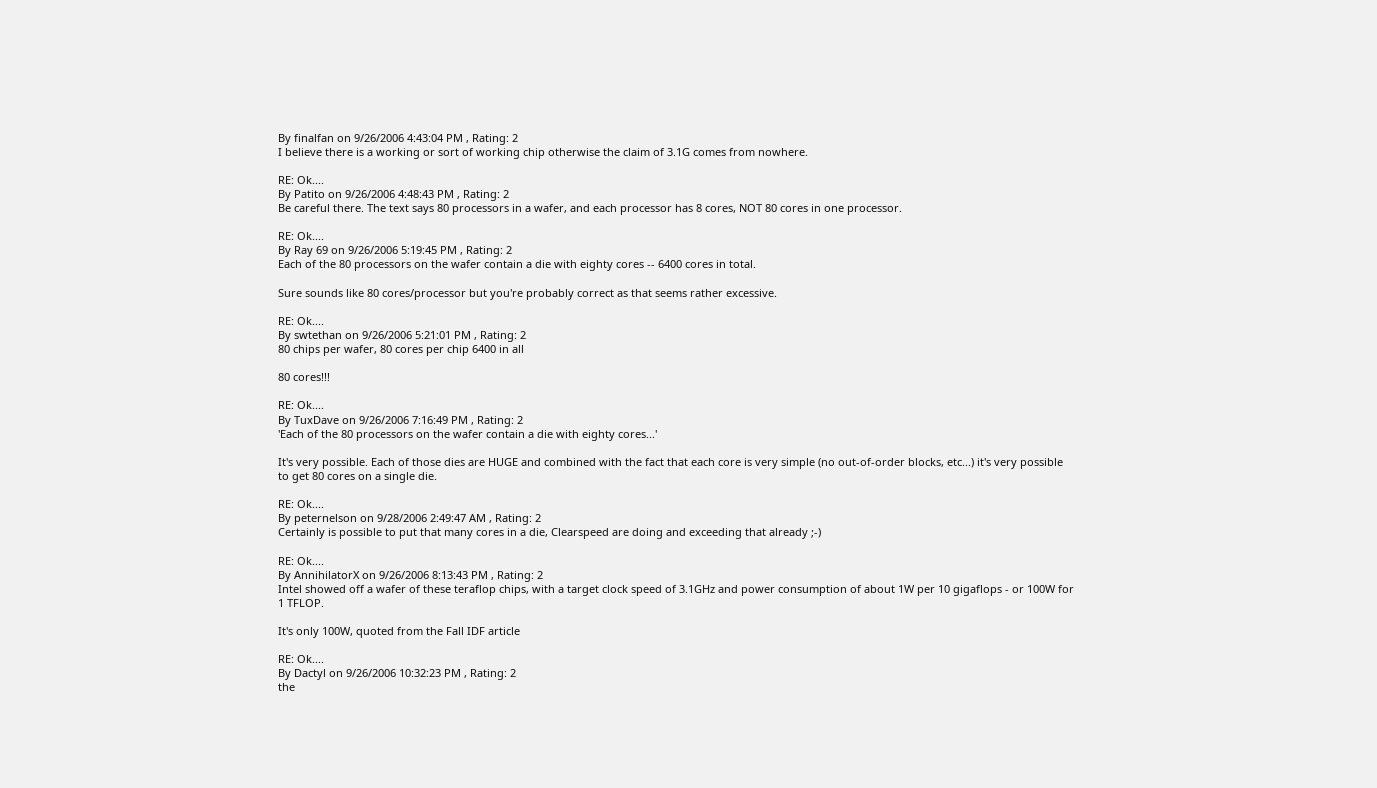By finalfan on 9/26/2006 4:43:04 PM , Rating: 2
I believe there is a working or sort of working chip otherwise the claim of 3.1G comes from nowhere.

RE: Ok....
By Patito on 9/26/2006 4:48:43 PM , Rating: 2
Be careful there. The text says 80 processors in a wafer, and each processor has 8 cores, NOT 80 cores in one processor.

RE: Ok....
By Ray 69 on 9/26/2006 5:19:45 PM , Rating: 2
Each of the 80 processors on the wafer contain a die with eighty cores -- 6400 cores in total.

Sure sounds like 80 cores/processor but you're probably correct as that seems rather excessive.

RE: Ok....
By swtethan on 9/26/2006 5:21:01 PM , Rating: 2
80 chips per wafer, 80 cores per chip 6400 in all

80 cores!!!

RE: Ok....
By TuxDave on 9/26/2006 7:16:49 PM , Rating: 2
'Each of the 80 processors on the wafer contain a die with eighty cores...'

It's very possible. Each of those dies are HUGE and combined with the fact that each core is very simple (no out-of-order blocks, etc...) it's very possible to get 80 cores on a single die.

RE: Ok....
By peternelson on 9/28/2006 2:49:47 AM , Rating: 2
Certainly is possible to put that many cores in a die, Clearspeed are doing and exceeding that already ;-)

RE: Ok....
By AnnihilatorX on 9/26/2006 8:13:43 PM , Rating: 2
Intel showed off a wafer of these teraflop chips, with a target clock speed of 3.1GHz and power consumption of about 1W per 10 gigaflops - or 100W for 1 TFLOP.

It's only 100W, quoted from the Fall IDF article

RE: Ok....
By Dactyl on 9/26/2006 10:32:23 PM , Rating: 2
the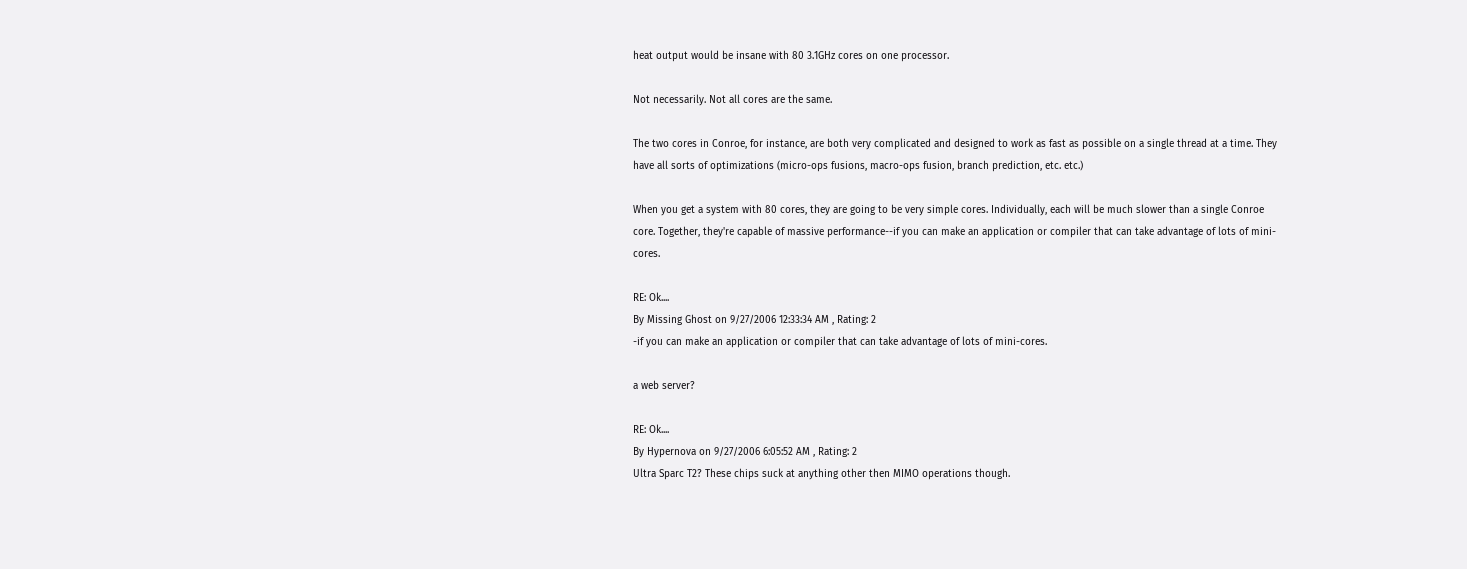heat output would be insane with 80 3.1GHz cores on one processor.

Not necessarily. Not all cores are the same.

The two cores in Conroe, for instance, are both very complicated and designed to work as fast as possible on a single thread at a time. They have all sorts of optimizations (micro-ops fusions, macro-ops fusion, branch prediction, etc. etc.)

When you get a system with 80 cores, they are going to be very simple cores. Individually, each will be much slower than a single Conroe core. Together, they're capable of massive performance--if you can make an application or compiler that can take advantage of lots of mini-cores.

RE: Ok....
By Missing Ghost on 9/27/2006 12:33:34 AM , Rating: 2
-if you can make an application or compiler that can take advantage of lots of mini-cores.

a web server?

RE: Ok....
By Hypernova on 9/27/2006 6:05:52 AM , Rating: 2
Ultra Sparc T2? These chips suck at anything other then MIMO operations though.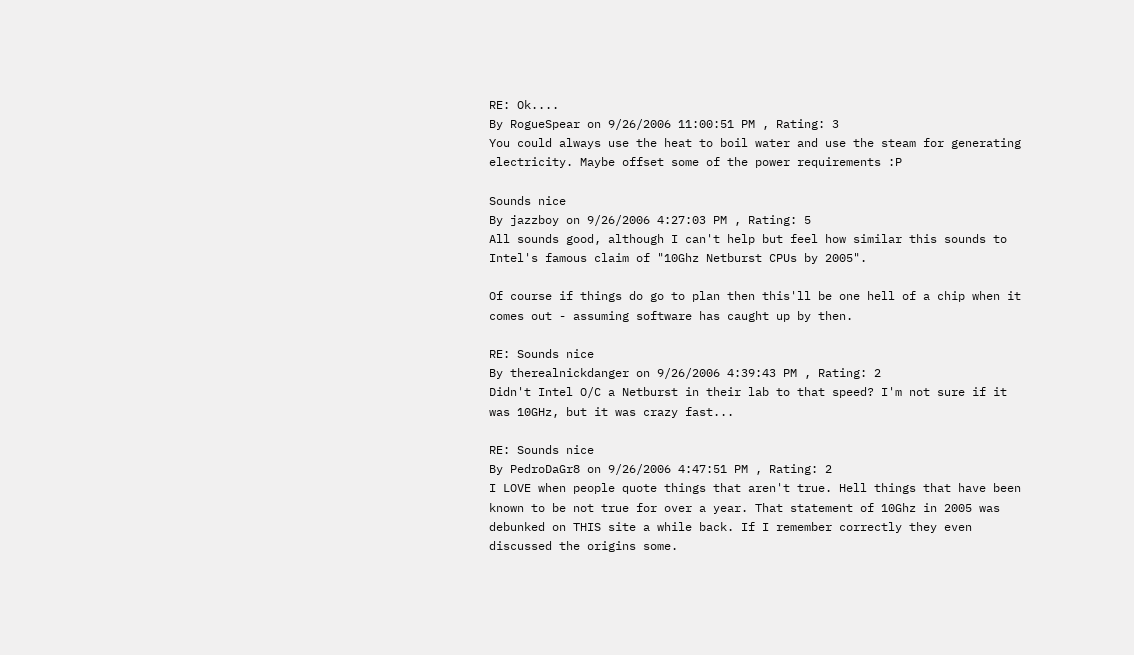RE: Ok....
By RogueSpear on 9/26/2006 11:00:51 PM , Rating: 3
You could always use the heat to boil water and use the steam for generating electricity. Maybe offset some of the power requirements :P

Sounds nice
By jazzboy on 9/26/2006 4:27:03 PM , Rating: 5
All sounds good, although I can't help but feel how similar this sounds to Intel's famous claim of "10Ghz Netburst CPUs by 2005".

Of course if things do go to plan then this'll be one hell of a chip when it comes out - assuming software has caught up by then.

RE: Sounds nice
By therealnickdanger on 9/26/2006 4:39:43 PM , Rating: 2
Didn't Intel O/C a Netburst in their lab to that speed? I'm not sure if it was 10GHz, but it was crazy fast...

RE: Sounds nice
By PedroDaGr8 on 9/26/2006 4:47:51 PM , Rating: 2
I LOVE when people quote things that aren't true. Hell things that have been known to be not true for over a year. That statement of 10Ghz in 2005 was debunked on THIS site a while back. If I remember correctly they even discussed the origins some.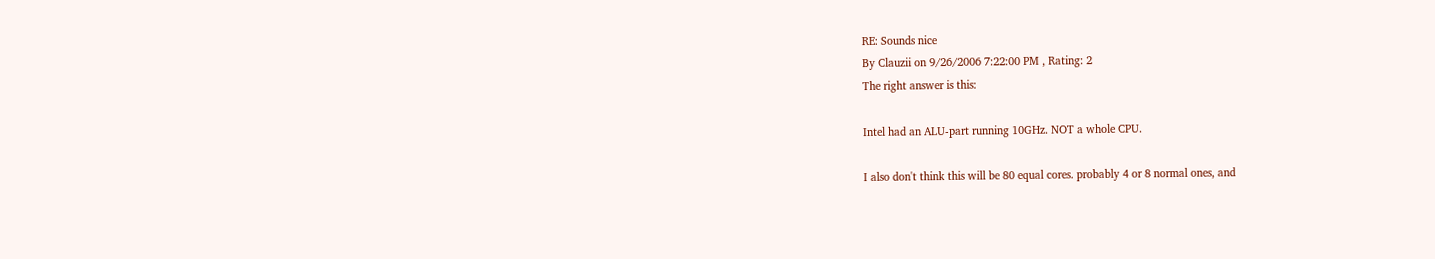RE: Sounds nice
By Clauzii on 9/26/2006 7:22:00 PM , Rating: 2
The right answer is this:

Intel had an ALU-part running 10GHz. NOT a whole CPU.

I also don't think this will be 80 equal cores. probably 4 or 8 normal ones, and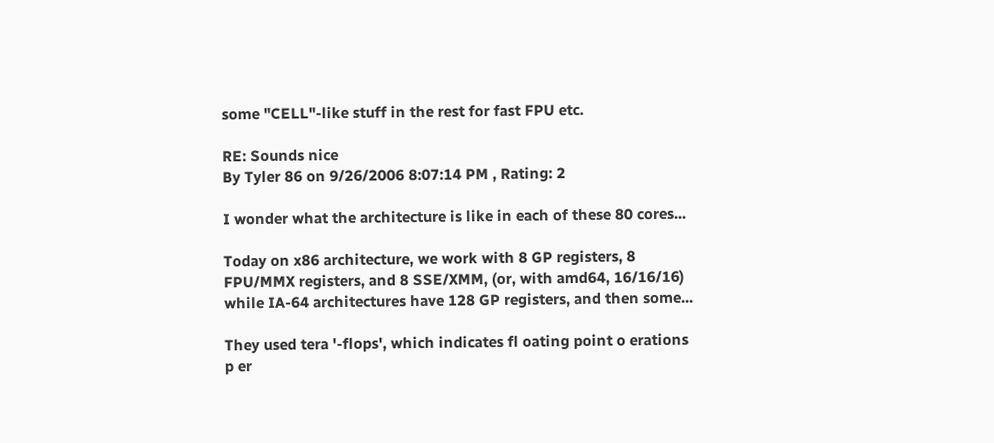some "CELL"-like stuff in the rest for fast FPU etc.

RE: Sounds nice
By Tyler 86 on 9/26/2006 8:07:14 PM , Rating: 2

I wonder what the architecture is like in each of these 80 cores...

Today on x86 architecture, we work with 8 GP registers, 8 FPU/MMX registers, and 8 SSE/XMM, (or, with amd64, 16/16/16) while IA-64 architectures have 128 GP registers, and then some...

They used tera '-flops', which indicates fl oating point o erations p er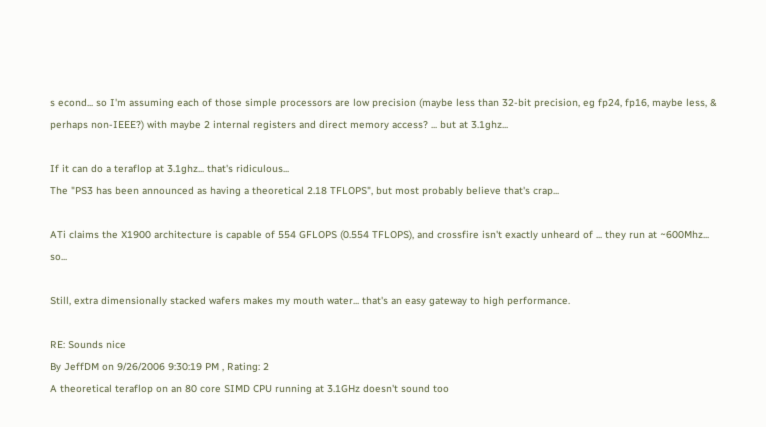s econd... so I'm assuming each of those simple processors are low precision (maybe less than 32-bit precision, eg fp24, fp16, maybe less, & perhaps non-IEEE?) with maybe 2 internal registers and direct memory access? ... but at 3.1ghz...

If it can do a teraflop at 3.1ghz... that's ridiculous...
The "PS3 has been announced as having a theoretical 2.18 TFLOPS", but most probably believe that's crap...

ATi claims the X1900 architecture is capable of 554 GFLOPS (0.554 TFLOPS), and crossfire isn't exactly unheard of ... they run at ~600Mhz... so...

Still, extra dimensionally stacked wafers makes my mouth water... that's an easy gateway to high performance.

RE: Sounds nice
By JeffDM on 9/26/2006 9:30:19 PM , Rating: 2
A theoretical teraflop on an 80 core SIMD CPU running at 3.1GHz doesn't sound too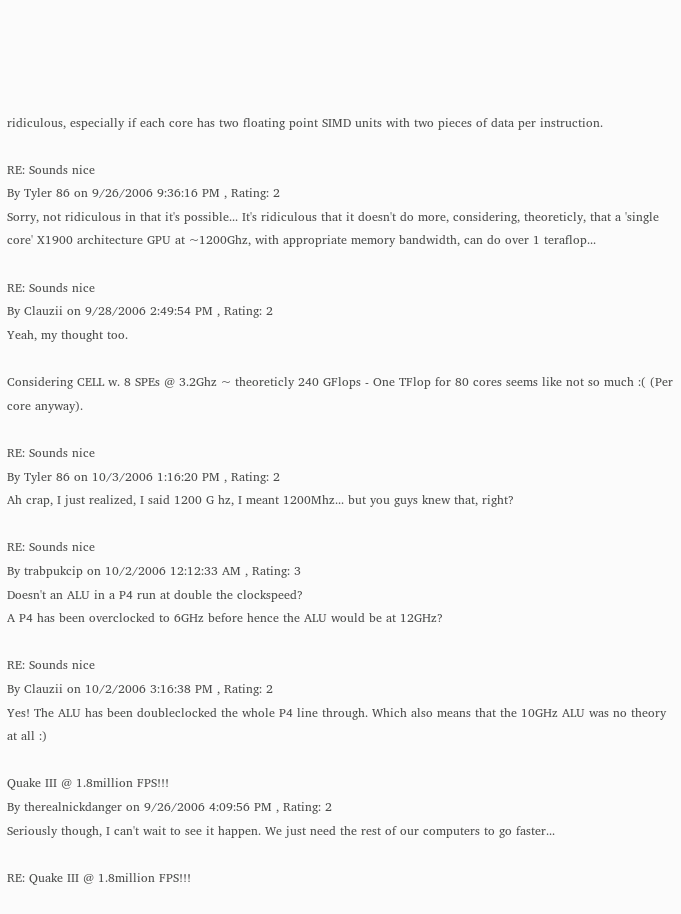ridiculous, especially if each core has two floating point SIMD units with two pieces of data per instruction.

RE: Sounds nice
By Tyler 86 on 9/26/2006 9:36:16 PM , Rating: 2
Sorry, not ridiculous in that it's possible... It's ridiculous that it doesn't do more, considering, theoreticly, that a 'single core' X1900 architecture GPU at ~1200Ghz, with appropriate memory bandwidth, can do over 1 teraflop...

RE: Sounds nice
By Clauzii on 9/28/2006 2:49:54 PM , Rating: 2
Yeah, my thought too.

Considering CELL w. 8 SPEs @ 3.2Ghz ~ theoreticly 240 GFlops - One TFlop for 80 cores seems like not so much :( (Per core anyway).

RE: Sounds nice
By Tyler 86 on 10/3/2006 1:16:20 PM , Rating: 2
Ah crap, I just realized, I said 1200 G hz, I meant 1200Mhz... but you guys knew that, right?

RE: Sounds nice
By trabpukcip on 10/2/2006 12:12:33 AM , Rating: 3
Doesn't an ALU in a P4 run at double the clockspeed?
A P4 has been overclocked to 6GHz before hence the ALU would be at 12GHz?

RE: Sounds nice
By Clauzii on 10/2/2006 3:16:38 PM , Rating: 2
Yes! The ALU has been doubleclocked the whole P4 line through. Which also means that the 10GHz ALU was no theory at all :)

Quake III @ 1.8million FPS!!!
By therealnickdanger on 9/26/2006 4:09:56 PM , Rating: 2
Seriously though, I can't wait to see it happen. We just need the rest of our computers to go faster...

RE: Quake III @ 1.8million FPS!!!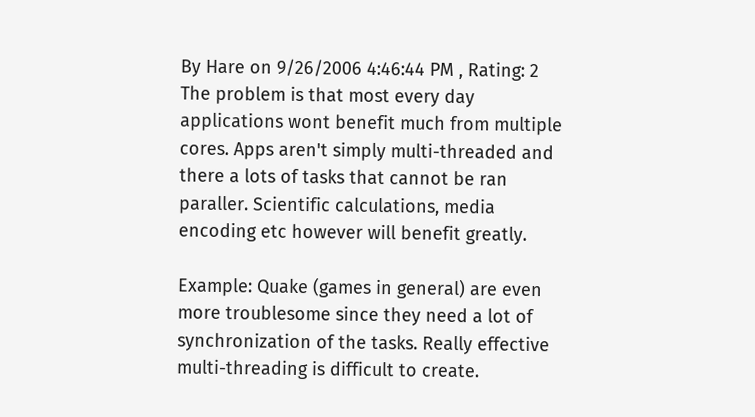By Hare on 9/26/2006 4:46:44 PM , Rating: 2
The problem is that most every day applications wont benefit much from multiple cores. Apps aren't simply multi-threaded and there a lots of tasks that cannot be ran paraller. Scientific calculations, media encoding etc however will benefit greatly.

Example: Quake (games in general) are even more troublesome since they need a lot of synchronization of the tasks. Really effective multi-threading is difficult to create.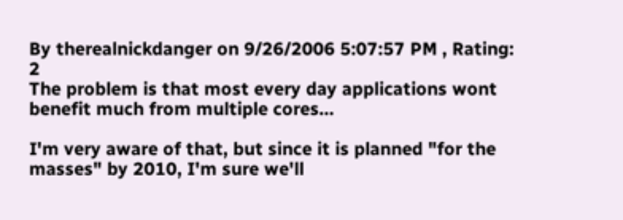By therealnickdanger on 9/26/2006 5:07:57 PM , Rating: 2
The problem is that most every day applications wont benefit much from multiple cores...

I'm very aware of that, but since it is planned "for the masses" by 2010, I'm sure we'll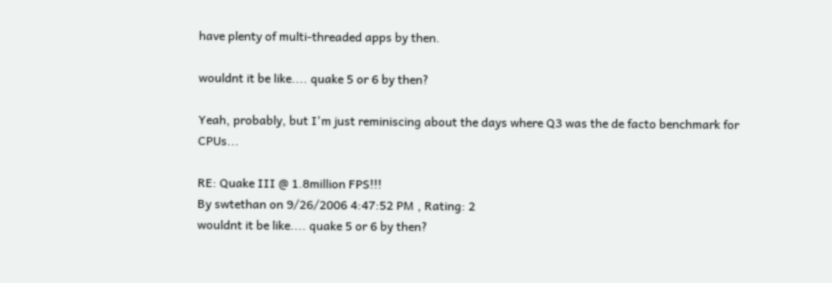have plenty of multi-threaded apps by then.

wouldnt it be like.... quake 5 or 6 by then?

Yeah, probably, but I'm just reminiscing about the days where Q3 was the de facto benchmark for CPUs...

RE: Quake III @ 1.8million FPS!!!
By swtethan on 9/26/2006 4:47:52 PM , Rating: 2
wouldnt it be like.... quake 5 or 6 by then?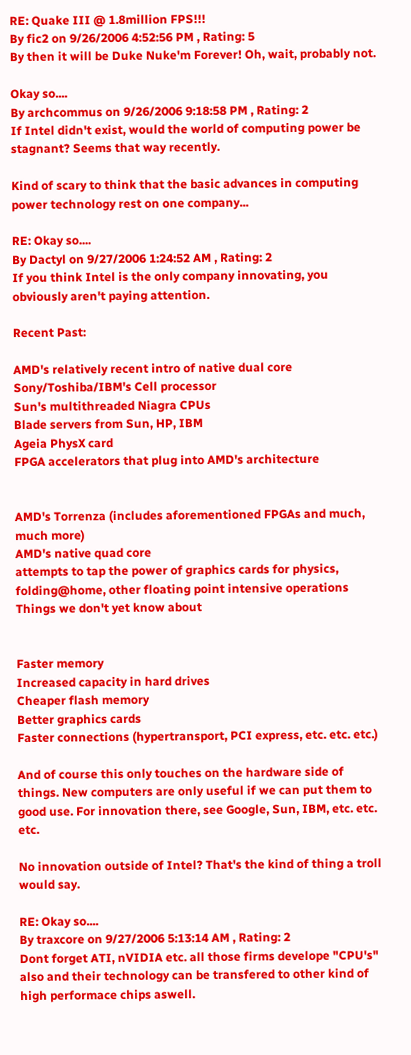RE: Quake III @ 1.8million FPS!!!
By fic2 on 9/26/2006 4:52:56 PM , Rating: 5
By then it will be Duke Nuke'm Forever! Oh, wait, probably not.

Okay so....
By archcommus on 9/26/2006 9:18:58 PM , Rating: 2
If Intel didn't exist, would the world of computing power be stagnant? Seems that way recently.

Kind of scary to think that the basic advances in computing power technology rest on one company...

RE: Okay so....
By Dactyl on 9/27/2006 1:24:52 AM , Rating: 2
If you think Intel is the only company innovating, you obviously aren't paying attention.

Recent Past:

AMD's relatively recent intro of native dual core
Sony/Toshiba/IBM's Cell processor
Sun's multithreaded Niagra CPUs
Blade servers from Sun, HP, IBM
Ageia PhysX card
FPGA accelerators that plug into AMD's architecture


AMD's Torrenza (includes aforementioned FPGAs and much, much more)
AMD's native quad core
attempts to tap the power of graphics cards for physics, folding@home, other floating point intensive operations
Things we don't yet know about


Faster memory
Increased capacity in hard drives
Cheaper flash memory
Better graphics cards
Faster connections (hypertransport, PCI express, etc. etc. etc.)

And of course this only touches on the hardware side of things. New computers are only useful if we can put them to good use. For innovation there, see Google, Sun, IBM, etc. etc. etc.

No innovation outside of Intel? That's the kind of thing a troll would say.

RE: Okay so....
By traxcore on 9/27/2006 5:13:14 AM , Rating: 2
Dont forget ATI, nVIDIA etc. all those firms develope "CPU's" also and their technology can be transfered to other kind of high performace chips aswell.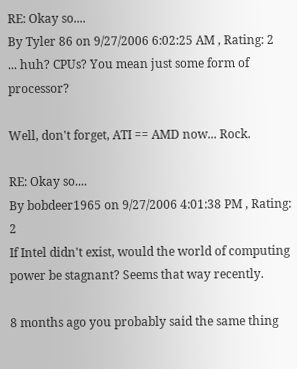RE: Okay so....
By Tyler 86 on 9/27/2006 6:02:25 AM , Rating: 2
... huh? CPUs? You mean just some form of processor?

Well, don't forget, ATI == AMD now... Rock.

RE: Okay so....
By bobdeer1965 on 9/27/2006 4:01:38 PM , Rating: 2
If Intel didn't exist, would the world of computing power be stagnant? Seems that way recently.

8 months ago you probably said the same thing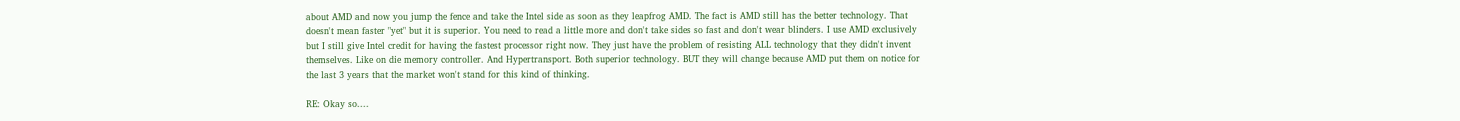about AMD and now you jump the fence and take the Intel side as soon as they leapfrog AMD. The fact is AMD still has the better technology. That doesn't mean faster "yet" but it is superior. You need to read a little more and don't take sides so fast and don't wear blinders. I use AMD exclusively but I still give Intel credit for having the fastest processor right now. They just have the problem of resisting ALL technology that they didn't invent themselves. Like on die memory controller. And Hypertransport. Both superior technology. BUT they will change because AMD put them on notice for the last 3 years that the market won't stand for this kind of thinking.

RE: Okay so....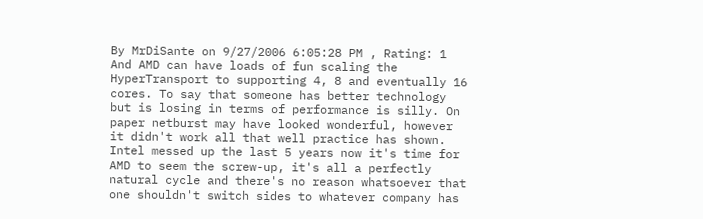By MrDiSante on 9/27/2006 6:05:28 PM , Rating: 1
And AMD can have loads of fun scaling the HyperTransport to supporting 4, 8 and eventually 16 cores. To say that someone has better technology but is losing in terms of performance is silly. On paper netburst may have looked wonderful, however it didn't work all that well practice has shown. Intel messed up the last 5 years now it's time for AMD to seem the screw-up, it's all a perfectly natural cycle and there's no reason whatsoever that one shouldn't switch sides to whatever company has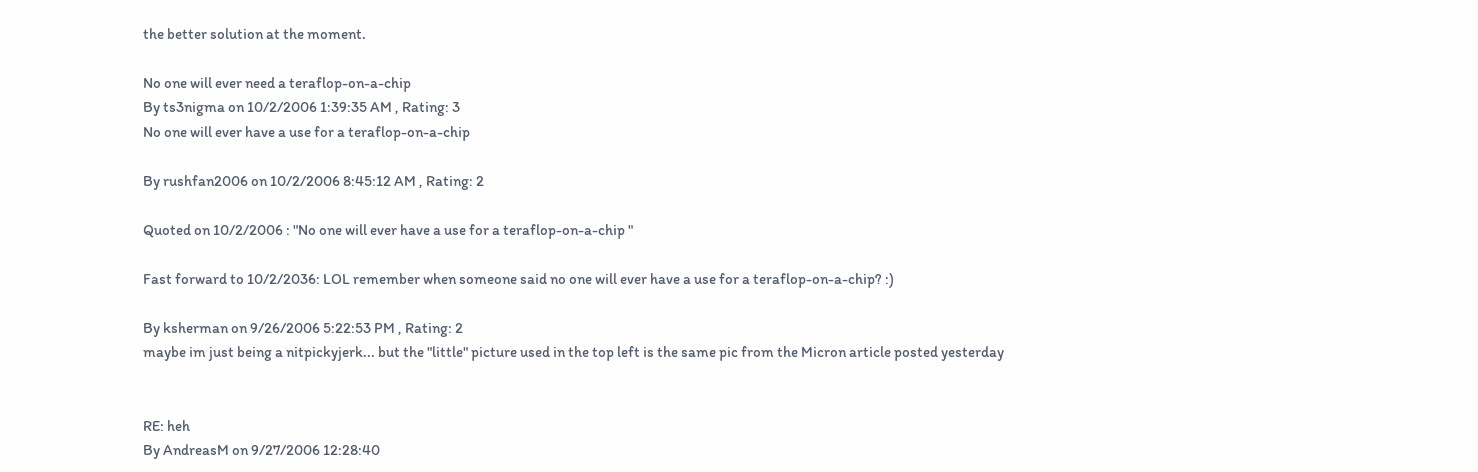the better solution at the moment.

No one will ever need a teraflop-on-a-chip
By ts3nigma on 10/2/2006 1:39:35 AM , Rating: 3
No one will ever have a use for a teraflop-on-a-chip

By rushfan2006 on 10/2/2006 8:45:12 AM , Rating: 2

Quoted on 10/2/2006 : "No one will ever have a use for a teraflop-on-a-chip "

Fast forward to 10/2/2036: LOL remember when someone said no one will ever have a use for a teraflop-on-a-chip? :)

By ksherman on 9/26/2006 5:22:53 PM , Rating: 2
maybe im just being a nitpickyjerk... but the "little" picture used in the top left is the same pic from the Micron article posted yesterday


RE: heh
By AndreasM on 9/27/2006 12:28:40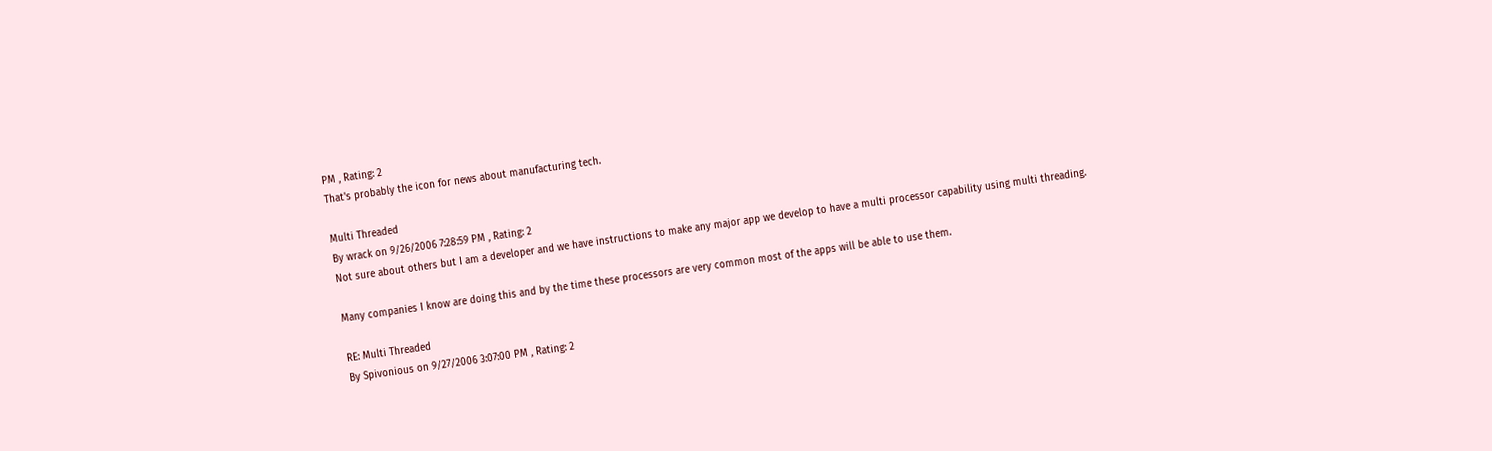PM , Rating: 2
That's probably the icon for news about manufacturing tech.

Multi Threaded
By wrack on 9/26/2006 7:28:59 PM , Rating: 2
Not sure about others but I am a developer and we have instructions to make any major app we develop to have a multi processor capability using multi threading.

Many companies I know are doing this and by the time these processors are very common most of the apps will be able to use them.

RE: Multi Threaded
By Spivonious on 9/27/2006 3:07:00 PM , Rating: 2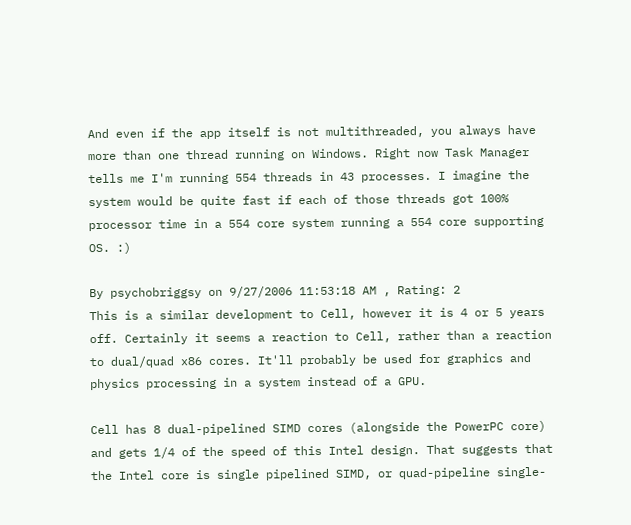And even if the app itself is not multithreaded, you always have more than one thread running on Windows. Right now Task Manager tells me I'm running 554 threads in 43 processes. I imagine the system would be quite fast if each of those threads got 100% processor time in a 554 core system running a 554 core supporting OS. :)

By psychobriggsy on 9/27/2006 11:53:18 AM , Rating: 2
This is a similar development to Cell, however it is 4 or 5 years off. Certainly it seems a reaction to Cell, rather than a reaction to dual/quad x86 cores. It'll probably be used for graphics and physics processing in a system instead of a GPU.

Cell has 8 dual-pipelined SIMD cores (alongside the PowerPC core) and gets 1/4 of the speed of this Intel design. That suggests that the Intel core is single pipelined SIMD, or quad-pipeline single-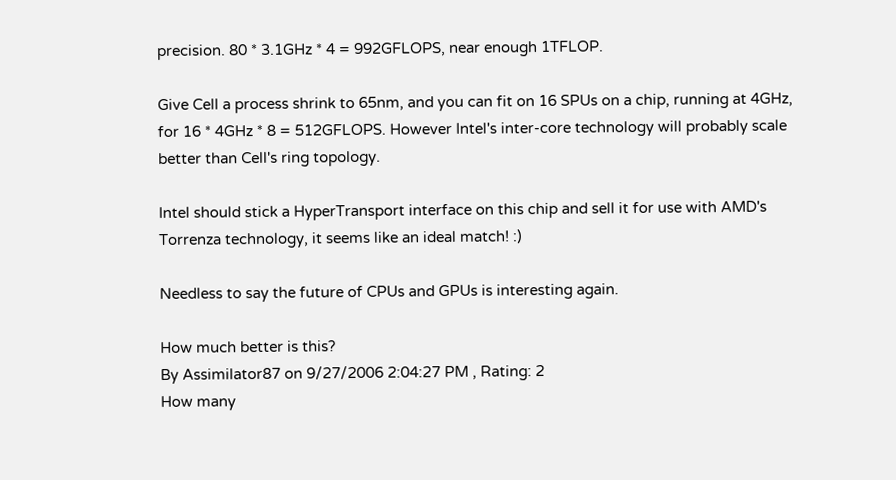precision. 80 * 3.1GHz * 4 = 992GFLOPS, near enough 1TFLOP.

Give Cell a process shrink to 65nm, and you can fit on 16 SPUs on a chip, running at 4GHz, for 16 * 4GHz * 8 = 512GFLOPS. However Intel's inter-core technology will probably scale better than Cell's ring topology.

Intel should stick a HyperTransport interface on this chip and sell it for use with AMD's Torrenza technology, it seems like an ideal match! :)

Needless to say the future of CPUs and GPUs is interesting again.

How much better is this?
By Assimilator87 on 9/27/2006 2:04:27 PM , Rating: 2
How many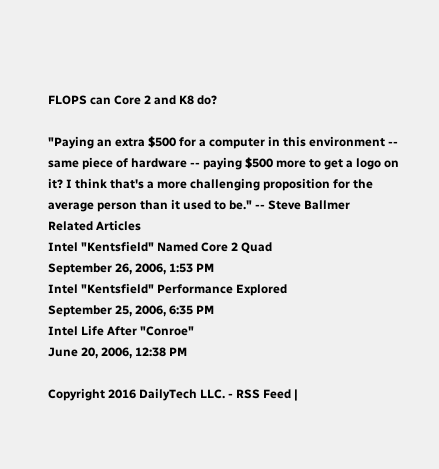FLOPS can Core 2 and K8 do?

"Paying an extra $500 for a computer in this environment -- same piece of hardware -- paying $500 more to get a logo on it? I think that's a more challenging proposition for the average person than it used to be." -- Steve Ballmer
Related Articles
Intel "Kentsfield" Named Core 2 Quad
September 26, 2006, 1:53 PM
Intel "Kentsfield" Performance Explored
September 25, 2006, 6:35 PM
Intel Life After "Conroe"
June 20, 2006, 12:38 PM

Copyright 2016 DailyTech LLC. - RSS Feed |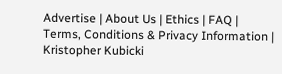Advertise | About Us | Ethics | FAQ | Terms, Conditions & Privacy Information | Kristopher Kubicki